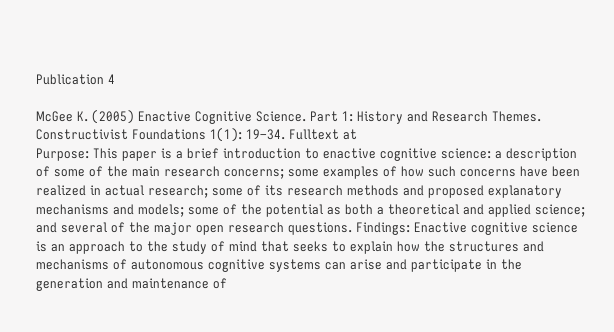Publication 4

McGee K. (2005) Enactive Cognitive Science. Part 1: History and Research Themes. Constructivist Foundations 1(1): 19–34. Fulltext at
Purpose: This paper is a brief introduction to enactive cognitive science: a description of some of the main research concerns; some examples of how such concerns have been realized in actual research; some of its research methods and proposed explanatory mechanisms and models; some of the potential as both a theoretical and applied science; and several of the major open research questions. Findings: Enactive cognitive science is an approach to the study of mind that seeks to explain how the structures and mechanisms of autonomous cognitive systems can arise and participate in the generation and maintenance of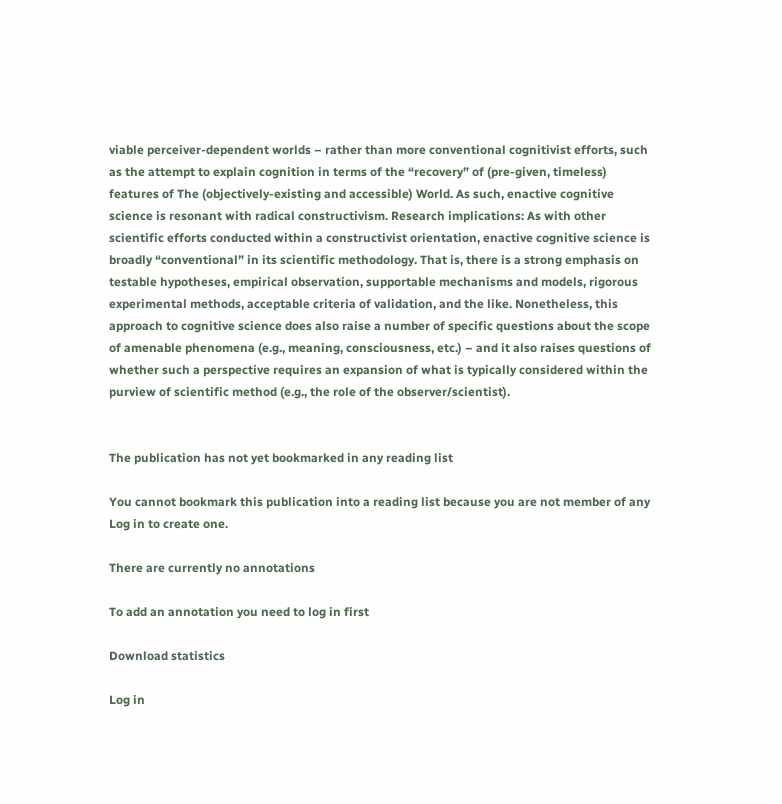viable perceiver-dependent worlds – rather than more conventional cognitivist efforts, such as the attempt to explain cognition in terms of the “recovery” of (pre-given, timeless) features of The (objectively-existing and accessible) World. As such, enactive cognitive science is resonant with radical constructivism. Research implications: As with other scientific efforts conducted within a constructivist orientation, enactive cognitive science is broadly “conventional” in its scientific methodology. That is, there is a strong emphasis on testable hypotheses, empirical observation, supportable mechanisms and models, rigorous experimental methods, acceptable criteria of validation, and the like. Nonetheless, this approach to cognitive science does also raise a number of specific questions about the scope of amenable phenomena (e.g., meaning, consciousness, etc.) – and it also raises questions of whether such a perspective requires an expansion of what is typically considered within the purview of scientific method (e.g., the role of the observer/scientist).


The publication has not yet bookmarked in any reading list

You cannot bookmark this publication into a reading list because you are not member of any
Log in to create one.

There are currently no annotations

To add an annotation you need to log in first

Download statistics

Log in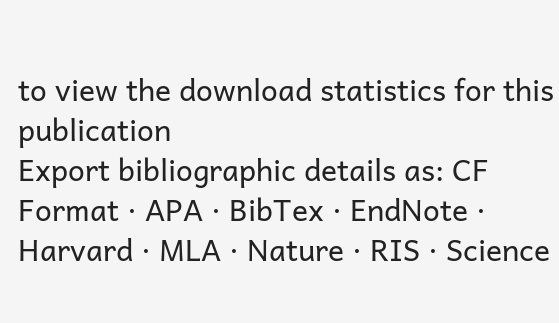to view the download statistics for this publication
Export bibliographic details as: CF Format · APA · BibTex · EndNote · Harvard · MLA · Nature · RIS · Science